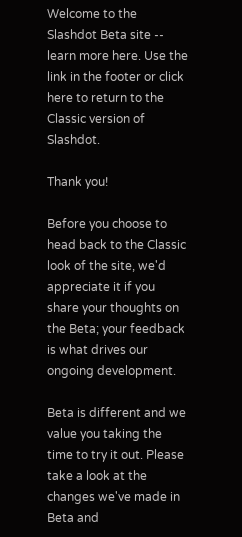Welcome to the Slashdot Beta site -- learn more here. Use the link in the footer or click here to return to the Classic version of Slashdot.

Thank you!

Before you choose to head back to the Classic look of the site, we'd appreciate it if you share your thoughts on the Beta; your feedback is what drives our ongoing development.

Beta is different and we value you taking the time to try it out. Please take a look at the changes we've made in Beta and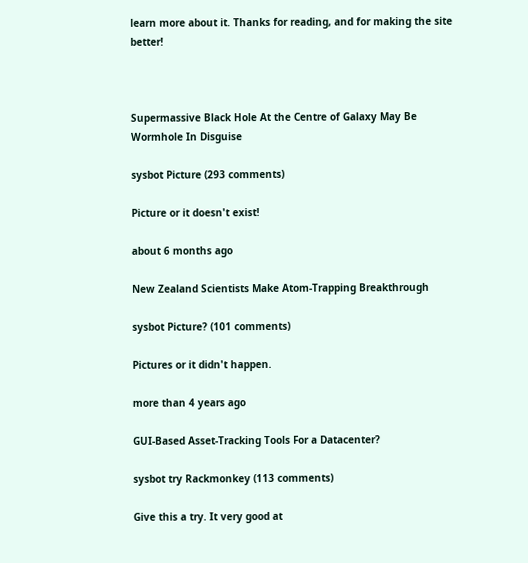learn more about it. Thanks for reading, and for making the site better!



Supermassive Black Hole At the Centre of Galaxy May Be Wormhole In Disguise

sysbot Picture (293 comments)

Picture or it doesn't exist!

about 6 months ago

New Zealand Scientists Make Atom-Trapping Breakthrough

sysbot Picture? (101 comments)

Pictures or it didn't happen.

more than 4 years ago

GUI-Based Asset-Tracking Tools For a Datacenter?

sysbot try Rackmonkey (113 comments)

Give this a try. It very good at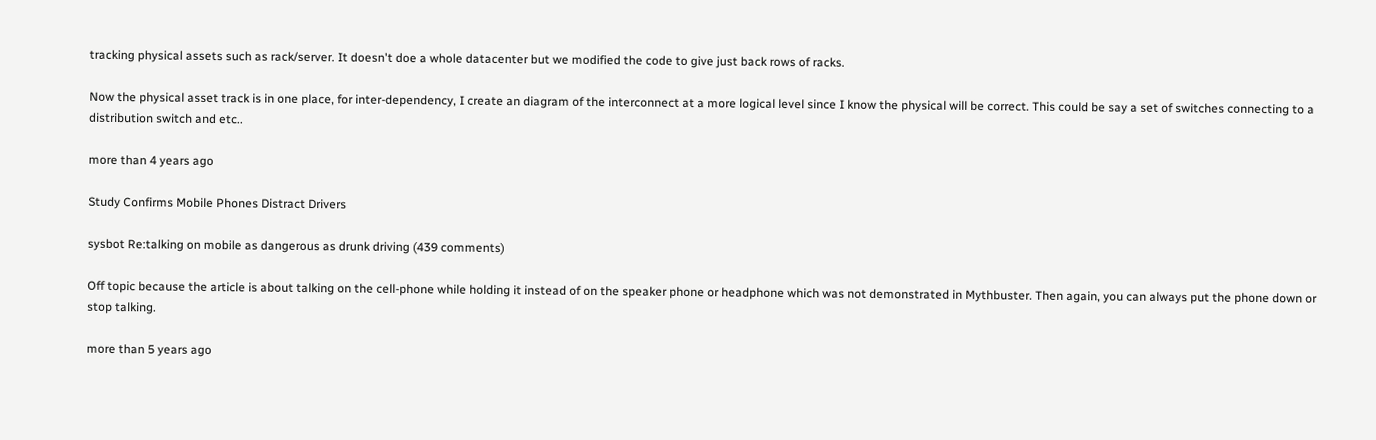tracking physical assets such as rack/server. It doesn't doe a whole datacenter but we modified the code to give just back rows of racks.

Now the physical asset track is in one place, for inter-dependency, I create an diagram of the interconnect at a more logical level since I know the physical will be correct. This could be say a set of switches connecting to a distribution switch and etc..

more than 4 years ago

Study Confirms Mobile Phones Distract Drivers

sysbot Re:talking on mobile as dangerous as drunk driving (439 comments)

Off topic because the article is about talking on the cell-phone while holding it instead of on the speaker phone or headphone which was not demonstrated in Mythbuster. Then again, you can always put the phone down or stop talking.

more than 5 years ago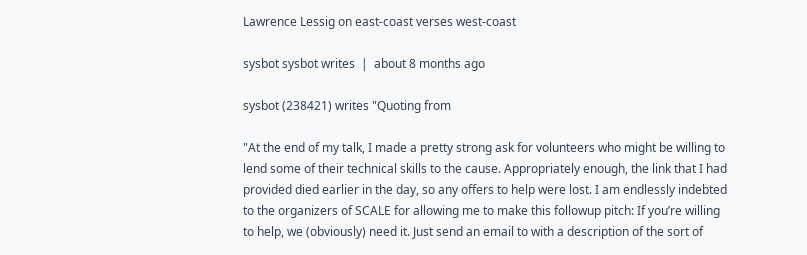Lawrence Lessig on east-coast verses west-coast

sysbot sysbot writes  |  about 8 months ago

sysbot (238421) writes "Quoting from

"At the end of my talk, I made a pretty strong ask for volunteers who might be willing to lend some of their technical skills to the cause. Appropriately enough, the link that I had provided died earlier in the day, so any offers to help were lost. I am endlessly indebted to the organizers of SCALE for allowing me to make this followup pitch: If you’re willing to help, we (obviously) need it. Just send an email to with a description of the sort of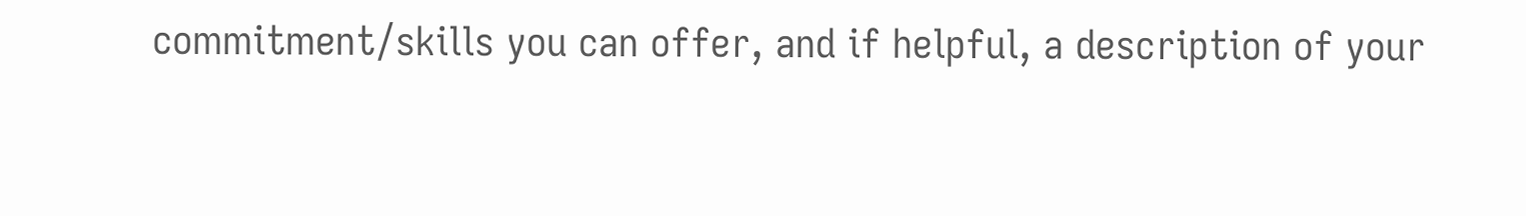commitment/skills you can offer, and if helpful, a description of your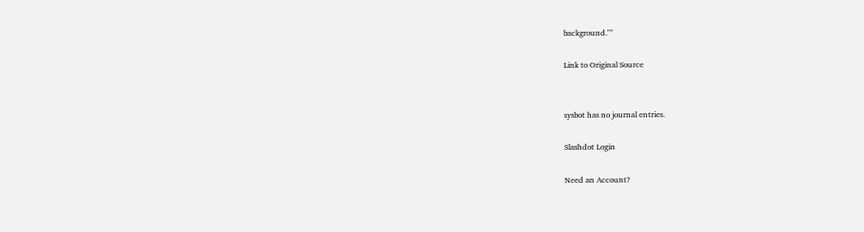background.""

Link to Original Source


sysbot has no journal entries.

Slashdot Login

Need an Account?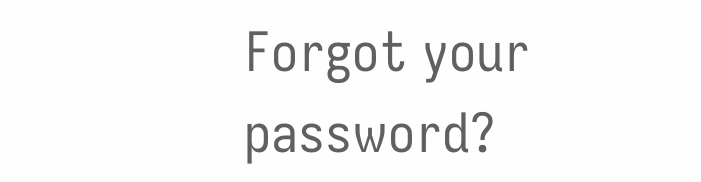Forgot your password?